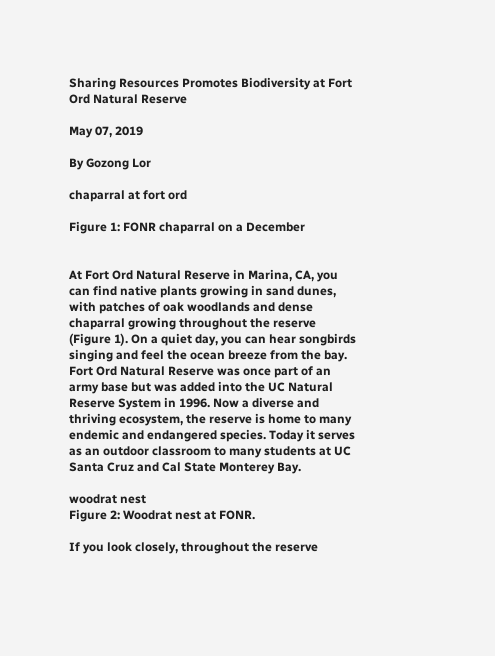Sharing Resources Promotes Biodiversity at Fort Ord Natural Reserve

May 07, 2019

By Gozong Lor

chaparral at fort ord

Figure 1: FONR chaparral on a December


At Fort Ord Natural Reserve in Marina, CA, you can find native plants growing in sand dunes, with patches of oak woodlands and dense chaparral growing throughout the reserve (Figure 1). On a quiet day, you can hear songbirds singing and feel the ocean breeze from the bay. Fort Ord Natural Reserve was once part of an army base but was added into the UC Natural Reserve System in 1996. Now a diverse and thriving ecosystem, the reserve is home to many endemic and endangered species. Today it serves as an outdoor classroom to many students at UC Santa Cruz and Cal State Monterey Bay.

woodrat nest
Figure 2: Woodrat nest at FONR.

If you look closely, throughout the reserve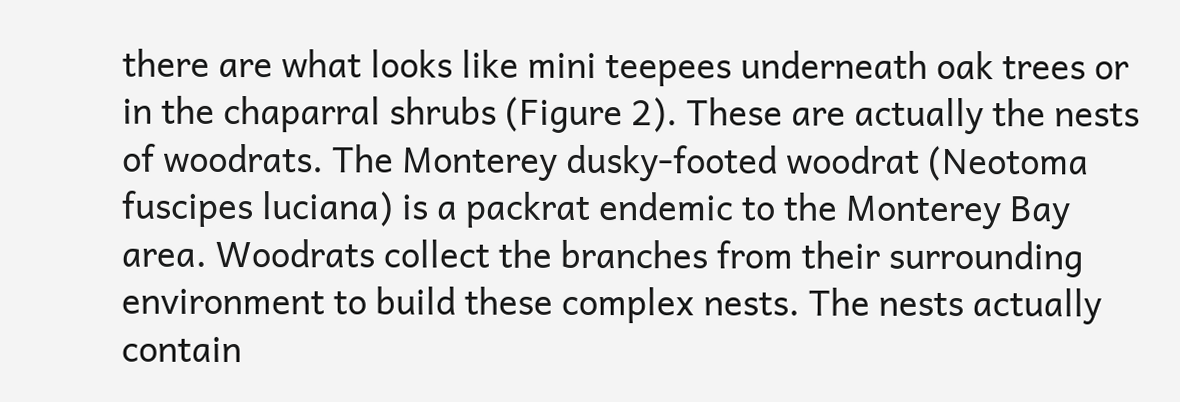there are what looks like mini teepees underneath oak trees or in the chaparral shrubs (Figure 2). These are actually the nests of woodrats. The Monterey dusky-footed woodrat (Neotoma fuscipes luciana) is a packrat endemic to the Monterey Bay area. Woodrats collect the branches from their surrounding environment to build these complex nests. The nests actually contain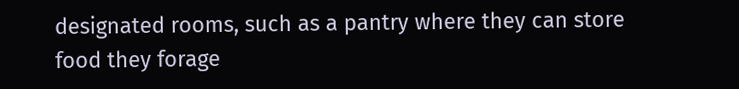designated rooms, such as a pantry where they can store food they forage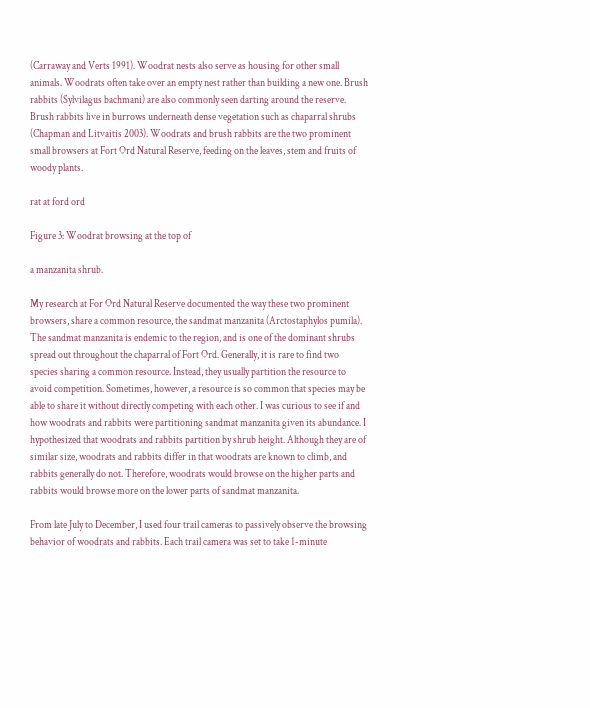(Carraway and Verts 1991). Woodrat nests also serve as housing for other small animals. Woodrats often take over an empty nest rather than building a new one. Brush rabbits (Sylvilagus bachmani) are also commonly seen darting around the reserve. Brush rabbits live in burrows underneath dense vegetation such as chaparral shrubs (Chapman and Litvaitis 2003). Woodrats and brush rabbits are the two prominent small browsers at Fort Ord Natural Reserve, feeding on the leaves, stem and fruits of woody plants.

rat at ford ord

Figure 3: Woodrat browsing at the top of

a manzanita shrub.

My research at For Ord Natural Reserve documented the way these two prominent browsers, share a common resource, the sandmat manzanita (Arctostaphylos pumila). The sandmat manzanita is endemic to the region, and is one of the dominant shrubs spread out throughout the chaparral of Fort Ord. Generally, it is rare to find two species sharing a common resource. Instead, they usually partition the resource to avoid competition. Sometimes, however, a resource is so common that species may be able to share it without directly competing with each other. I was curious to see if and how woodrats and rabbits were partitioning sandmat manzanita given its abundance. I hypothesized that woodrats and rabbits partition by shrub height. Although they are of similar size, woodrats and rabbits differ in that woodrats are known to climb, and rabbits generally do not. Therefore, woodrats would browse on the higher parts and rabbits would browse more on the lower parts of sandmat manzanita.

From late July to December, I used four trail cameras to passively observe the browsing behavior of woodrats and rabbits. Each trail camera was set to take 1-minute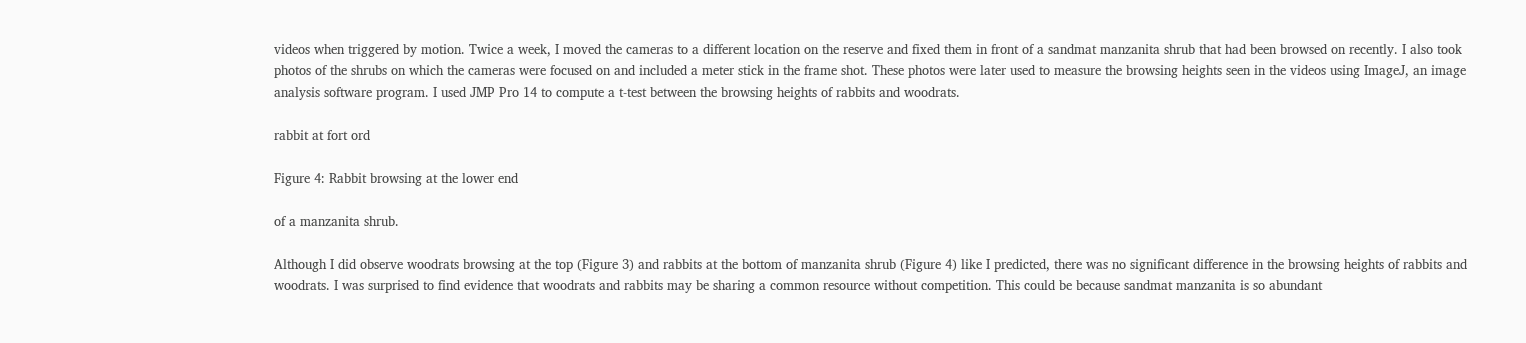videos when triggered by motion. Twice a week, I moved the cameras to a different location on the reserve and fixed them in front of a sandmat manzanita shrub that had been browsed on recently. I also took photos of the shrubs on which the cameras were focused on and included a meter stick in the frame shot. These photos were later used to measure the browsing heights seen in the videos using ImageJ, an image analysis software program. I used JMP Pro 14 to compute a t-test between the browsing heights of rabbits and woodrats.

rabbit at fort ord

Figure 4: Rabbit browsing at the lower end

of a manzanita shrub.

Although I did observe woodrats browsing at the top (Figure 3) and rabbits at the bottom of manzanita shrub (Figure 4) like I predicted, there was no significant difference in the browsing heights of rabbits and woodrats. I was surprised to find evidence that woodrats and rabbits may be sharing a common resource without competition. This could be because sandmat manzanita is so abundant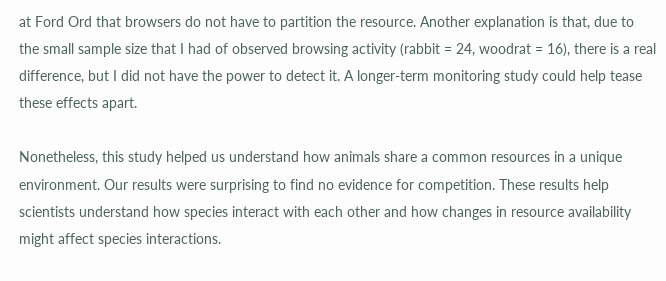at Ford Ord that browsers do not have to partition the resource. Another explanation is that, due to the small sample size that I had of observed browsing activity (rabbit = 24, woodrat = 16), there is a real difference, but I did not have the power to detect it. A longer-term monitoring study could help tease these effects apart.

Nonetheless, this study helped us understand how animals share a common resources in a unique environment. Our results were surprising to find no evidence for competition. These results help scientists understand how species interact with each other and how changes in resource availability might affect species interactions.